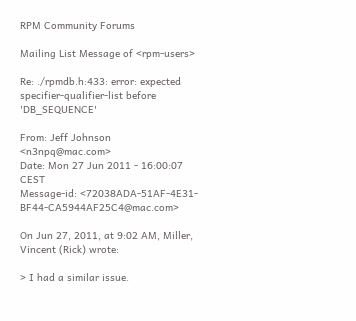RPM Community Forums

Mailing List Message of <rpm-users>

Re: ./rpmdb.h:433: error: expected specifier-qualifier-list before 'DB_SEQUENCE'

From: Jeff Johnson <n3npq@mac.com>
Date: Mon 27 Jun 2011 - 16:00:07 CEST
Message-id: <72038ADA-51AF-4E31-BF44-CA5944AF25C4@mac.com>

On Jun 27, 2011, at 9:02 AM, Miller, Vincent (Rick) wrote:

> I had a similar issue.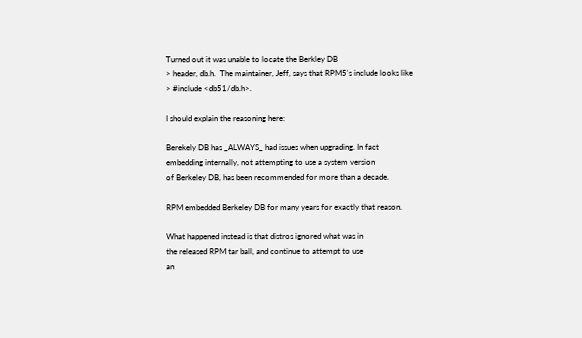Turned out it was unable to locate the Berkley DB
> header, db.h.  The maintainer, Jeff, says that RPM5's include looks like
> #include <db51/db.h>.

I should explain the reasoning here:

Berekely DB has _ALWAYS_ had issues when upgrading. In fact
embedding internally, not attempting to use a system version
of Berkeley DB, has been recommended for more than a decade.

RPM embedded Berkeley DB for many years for exactly that reason.

What happened instead is that distros ignored what was in
the released RPM tar ball, and continue to attempt to use
an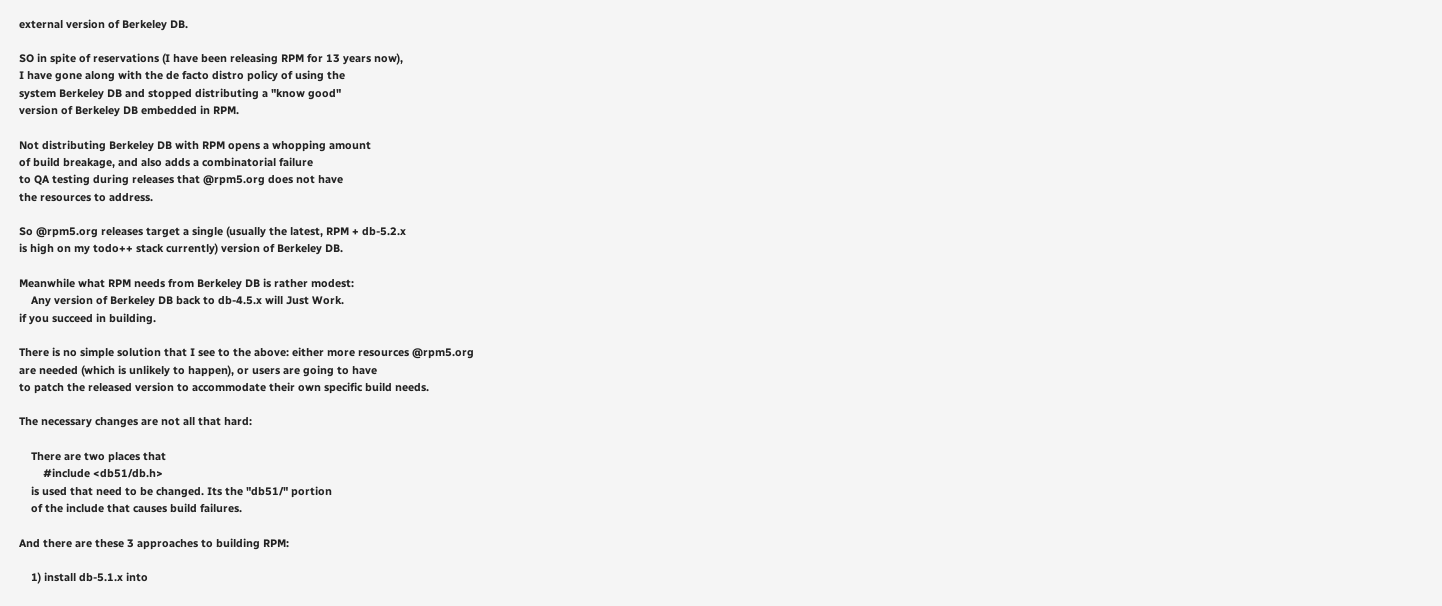external version of Berkeley DB.

SO in spite of reservations (I have been releasing RPM for 13 years now),
I have gone along with the de facto distro policy of using the
system Berkeley DB and stopped distributing a "know good"
version of Berkeley DB embedded in RPM.

Not distributing Berkeley DB with RPM opens a whopping amount
of build breakage, and also adds a combinatorial failure
to QA testing during releases that @rpm5.org does not have
the resources to address.

So @rpm5.org releases target a single (usually the latest, RPM + db-5.2.x
is high on my todo++ stack currently) version of Berkeley DB.

Meanwhile what RPM needs from Berkeley DB is rather modest:
    Any version of Berkeley DB back to db-4.5.x will Just Work.
if you succeed in building.

There is no simple solution that I see to the above: either more resources @rpm5.org
are needed (which is unlikely to happen), or users are going to have
to patch the released version to accommodate their own specific build needs.

The necessary changes are not all that hard:

    There are two places that
        #include <db51/db.h>
    is used that need to be changed. Its the "db51/" portion
    of the include that causes build failures.

And there are these 3 approaches to building RPM:

    1) install db-5.1.x into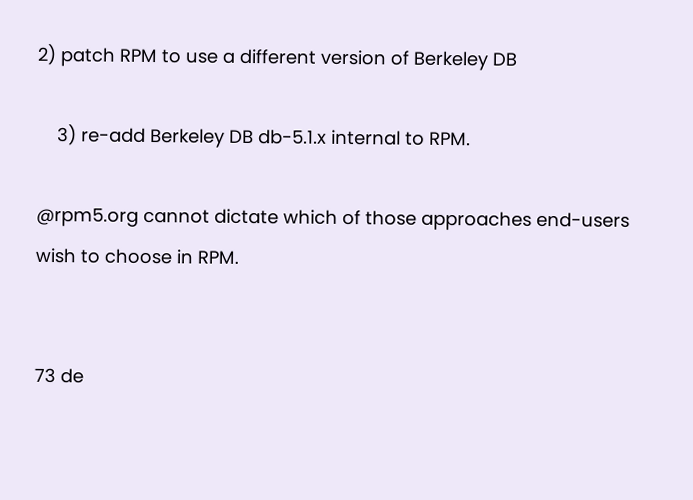2) patch RPM to use a different version of Berkeley DB

    3) re-add Berkeley DB db-5.1.x internal to RPM.

@rpm5.org cannot dictate which of those approaches end-users wish to choose in RPM.


73 de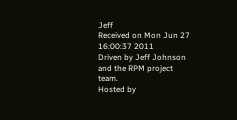Jeff
Received on Mon Jun 27 16:00:37 2011
Driven by Jeff Johnson and the RPM project team.
Hosted by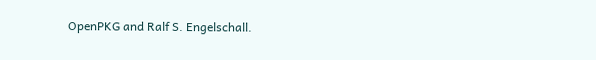OpenPKG and Ralf S. Engelschall.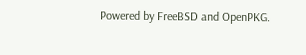Powered by FreeBSD and OpenPKG.